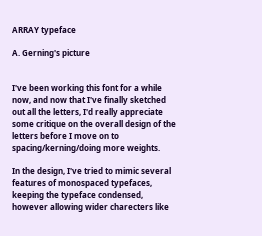ARRAY typeface

A. Gerning's picture


I've been working this font for a while now, and now that I've finally sketched out all the letters, I'd really appreciate some critique on the overall design of the letters before I move on to spacing/kerning/doing more weights.

In the design, I've tried to mimic several features of monospaced typefaces, keeping the typeface condensed, however allowing wider charecters like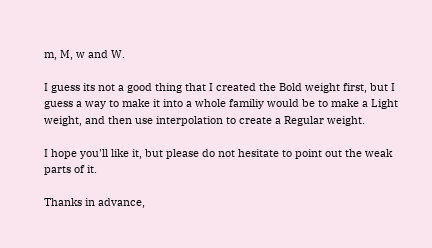m, M, w and W.

I guess its not a good thing that I created the Bold weight first, but I guess a way to make it into a whole familiy would be to make a Light weight, and then use interpolation to create a Regular weight.

I hope you'll like it, but please do not hesitate to point out the weak parts of it.

Thanks in advance,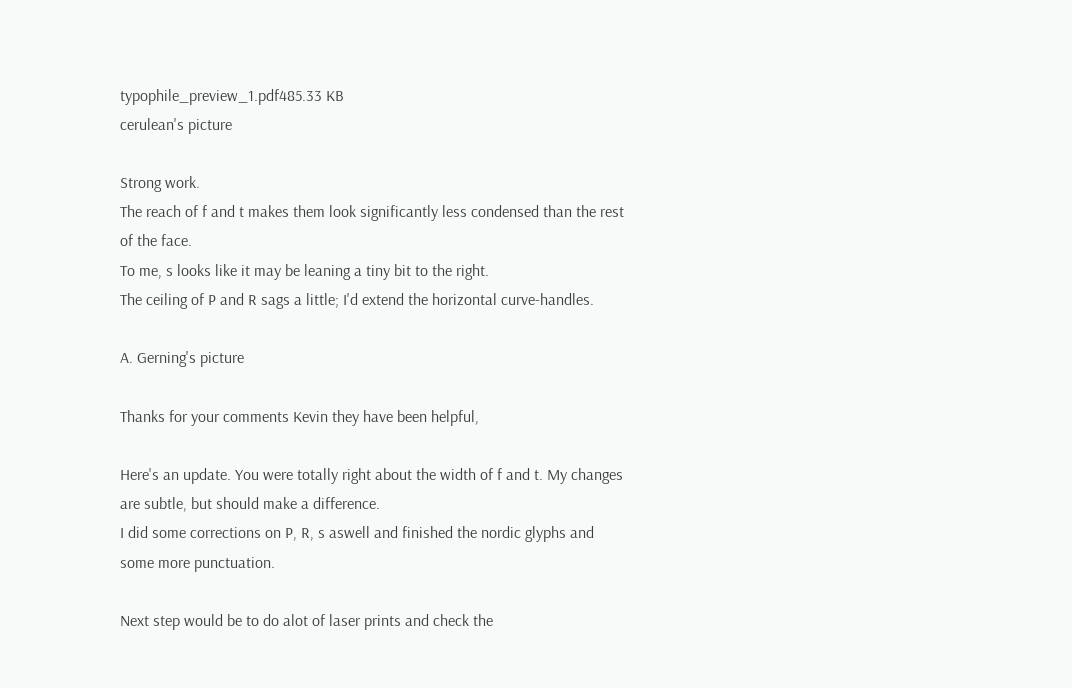typophile_preview_1.pdf485.33 KB
cerulean's picture

Strong work.
The reach of f and t makes them look significantly less condensed than the rest of the face.
To me, s looks like it may be leaning a tiny bit to the right.
The ceiling of P and R sags a little; I'd extend the horizontal curve-handles.

A. Gerning's picture

Thanks for your comments Kevin they have been helpful,

Here's an update. You were totally right about the width of f and t. My changes are subtle, but should make a difference.
I did some corrections on P, R, s aswell and finished the nordic glyphs and some more punctuation.

Next step would be to do alot of laser prints and check the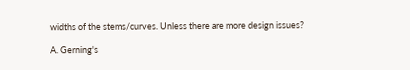widths of the stems/curves. Unless there are more design issues?

A. Gerning's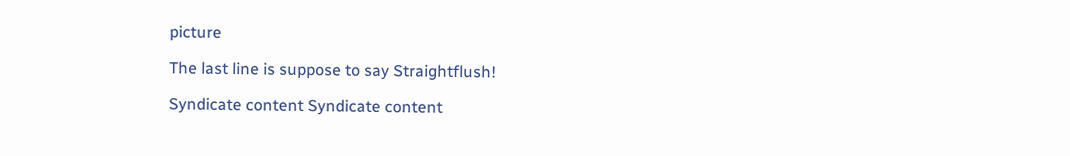picture

The last line is suppose to say Straightflush!

Syndicate content Syndicate content